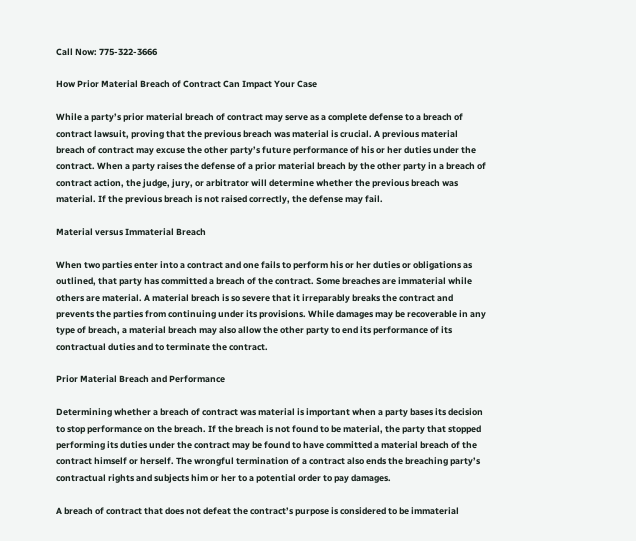Call Now: 775-322-3666

How Prior Material Breach of Contract Can Impact Your Case

While a party’s prior material breach of contract may serve as a complete defense to a breach of contract lawsuit, proving that the previous breach was material is crucial. A previous material breach of contract may excuse the other party’s future performance of his or her duties under the contract. When a party raises the defense of a prior material breach by the other party in a breach of contract action, the judge, jury, or arbitrator will determine whether the previous breach was material. If the previous breach is not raised correctly, the defense may fail.

Material versus Immaterial Breach

When two parties enter into a contract and one fails to perform his or her duties or obligations as outlined, that party has committed a breach of the contract. Some breaches are immaterial while others are material. A material breach is so severe that it irreparably breaks the contract and prevents the parties from continuing under its provisions. While damages may be recoverable in any type of breach, a material breach may also allow the other party to end its performance of its contractual duties and to terminate the contract.

Prior Material Breach and Performance

Determining whether a breach of contract was material is important when a party bases its decision to stop performance on the breach. If the breach is not found to be material, the party that stopped performing its duties under the contract may be found to have committed a material breach of the contract himself or herself. The wrongful termination of a contract also ends the breaching party’s contractual rights and subjects him or her to a potential order to pay damages.

A breach of contract that does not defeat the contract’s purpose is considered to be immaterial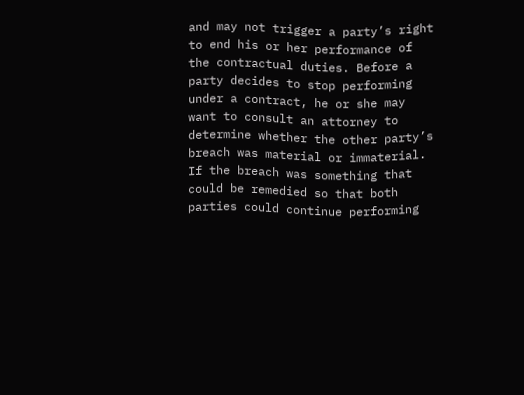and may not trigger a party’s right to end his or her performance of the contractual duties. Before a party decides to stop performing under a contract, he or she may want to consult an attorney to determine whether the other party’s breach was material or immaterial. If the breach was something that could be remedied so that both parties could continue performing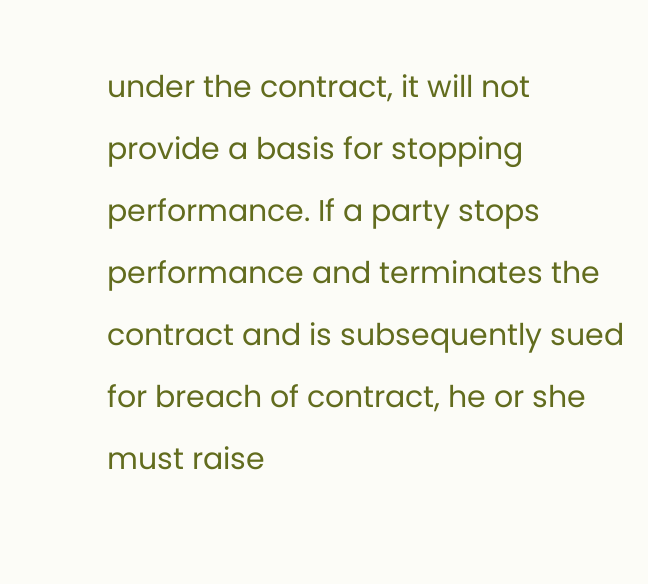under the contract, it will not provide a basis for stopping performance. If a party stops performance and terminates the contract and is subsequently sued for breach of contract, he or she must raise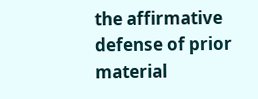the affirmative defense of prior material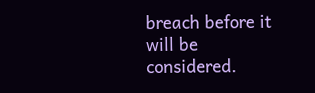breach before it will be considered.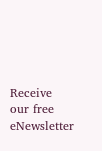Receive our free eNewsletter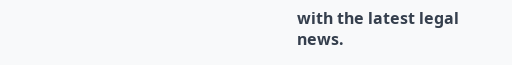with the latest legal news.